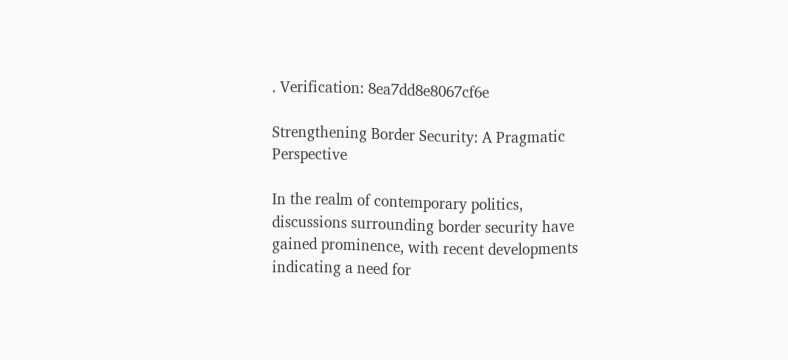. Verification: 8ea7dd8e8067cf6e

Strengthening Border Security: A Pragmatic Perspective

In the realm of contemporary politics, discussions surrounding border security have gained prominence, with recent developments indicating a need for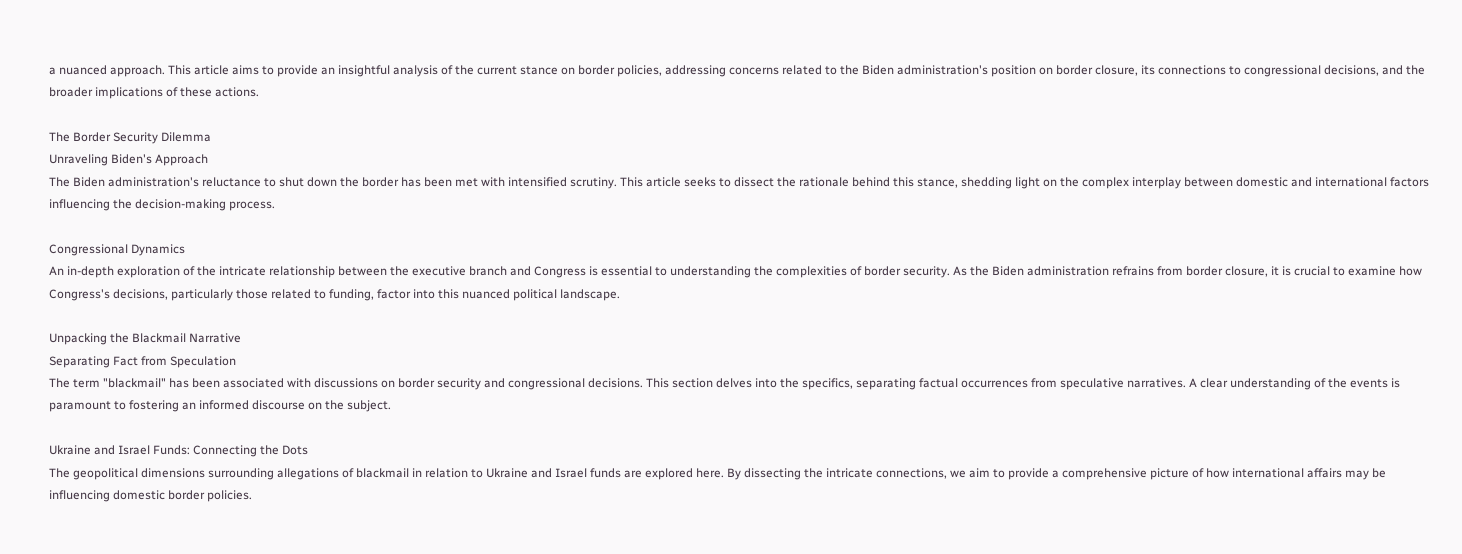a nuanced approach. This article aims to provide an insightful analysis of the current stance on border policies, addressing concerns related to the Biden administration's position on border closure, its connections to congressional decisions, and the broader implications of these actions.

The Border Security Dilemma
Unraveling Biden's Approach
The Biden administration's reluctance to shut down the border has been met with intensified scrutiny. This article seeks to dissect the rationale behind this stance, shedding light on the complex interplay between domestic and international factors influencing the decision-making process.

Congressional Dynamics
An in-depth exploration of the intricate relationship between the executive branch and Congress is essential to understanding the complexities of border security. As the Biden administration refrains from border closure, it is crucial to examine how Congress's decisions, particularly those related to funding, factor into this nuanced political landscape.

Unpacking the Blackmail Narrative
Separating Fact from Speculation
The term "blackmail" has been associated with discussions on border security and congressional decisions. This section delves into the specifics, separating factual occurrences from speculative narratives. A clear understanding of the events is paramount to fostering an informed discourse on the subject.

Ukraine and Israel Funds: Connecting the Dots
The geopolitical dimensions surrounding allegations of blackmail in relation to Ukraine and Israel funds are explored here. By dissecting the intricate connections, we aim to provide a comprehensive picture of how international affairs may be influencing domestic border policies.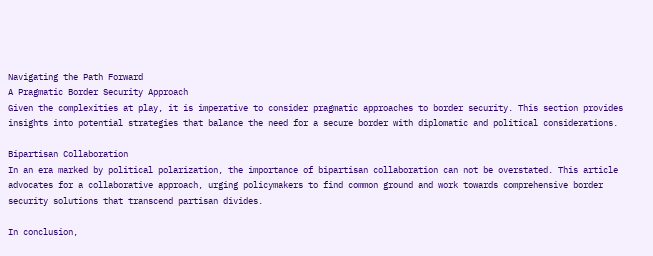Navigating the Path Forward
A Pragmatic Border Security Approach
Given the complexities at play, it is imperative to consider pragmatic approaches to border security. This section provides insights into potential strategies that balance the need for a secure border with diplomatic and political considerations.

Bipartisan Collaboration
In an era marked by political polarization, the importance of bipartisan collaboration can not be overstated. This article advocates for a collaborative approach, urging policymakers to find common ground and work towards comprehensive border security solutions that transcend partisan divides.

In conclusion,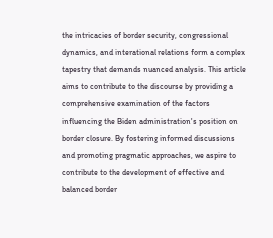the intricacies of border security, congressional dynamics, and interational relations form a complex tapestry that demands nuanced analysis. This article aims to contribute to the discourse by providing a comprehensive examination of the factors influencing the Biden administration's position on border closure. By fostering informed discussions and promoting pragmatic approaches, we aspire to contribute to the development of effective and balanced border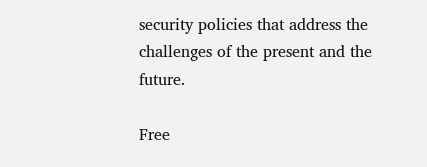security policies that address the challenges of the present and the future.

Free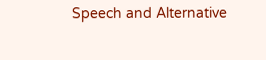Speech and Alternative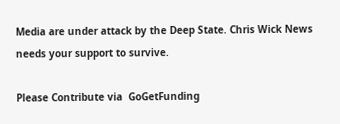Media are under attack by the Deep State. Chris Wick News needs your support to survive.

Please Contribute via  GoGetFunding